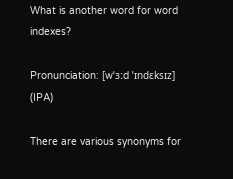What is another word for word indexes?

Pronunciation: [wˈɜːd ˈɪndɛksɪz] (IPA)

There are various synonyms for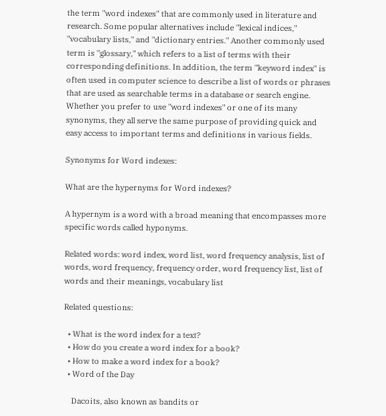the term "word indexes" that are commonly used in literature and research. Some popular alternatives include "lexical indices," "vocabulary lists," and "dictionary entries." Another commonly used term is "glossary," which refers to a list of terms with their corresponding definitions. In addition, the term "keyword index" is often used in computer science to describe a list of words or phrases that are used as searchable terms in a database or search engine. Whether you prefer to use "word indexes" or one of its many synonyms, they all serve the same purpose of providing quick and easy access to important terms and definitions in various fields.

Synonyms for Word indexes:

What are the hypernyms for Word indexes?

A hypernym is a word with a broad meaning that encompasses more specific words called hyponyms.

Related words: word index, word list, word frequency analysis, list of words, word frequency, frequency order, word frequency list, list of words and their meanings, vocabulary list

Related questions:

  • What is the word index for a text?
  • How do you create a word index for a book?
  • How to make a word index for a book?
  • Word of the Day

    Dacoits, also known as bandits or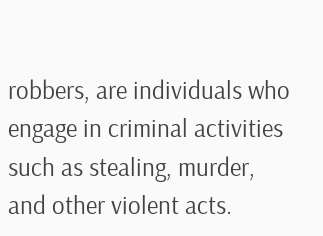robbers, are individuals who engage in criminal activities such as stealing, murder, and other violent acts.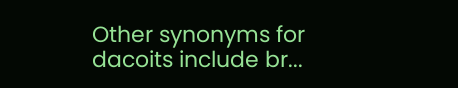Other synonyms for dacoits include br...